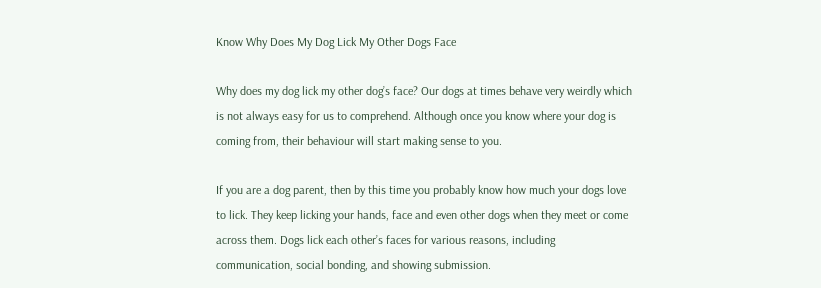Know Why Does My Dog Lick My Other Dogs Face

Why does my dog lick my other dog’s face? Our dogs at times behave very weirdly which is not always easy for us to comprehend. Although once you know where your dog is coming from, their behaviour will start making sense to you.

If you are a dog parent, then by this time you probably know how much your dogs love to lick. They keep licking your hands, face and even other dogs when they meet or come across them. Dogs lick each other’s faces for various reasons, including communication, social bonding, and showing submission.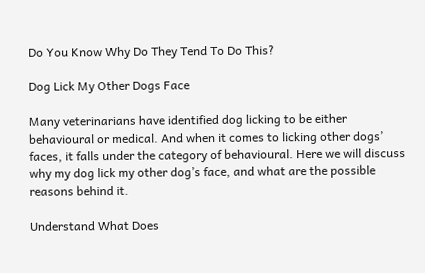Do You Know Why Do They Tend To Do This?

Dog Lick My Other Dogs Face

Many veterinarians have identified dog licking to be either behavioural or medical. And when it comes to licking other dogs’ faces, it falls under the category of behavioural. Here we will discuss why my dog lick my other dog’s face, and what are the possible reasons behind it.

Understand What Does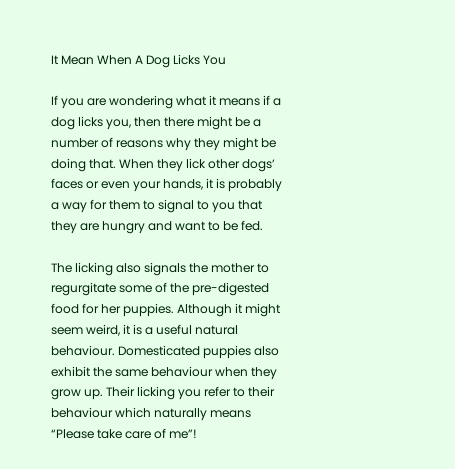It Mean When A Dog Licks You

If you are wondering what it means if a dog licks you, then there might be a number of reasons why they might be doing that. When they lick other dogs’ faces or even your hands, it is probably a way for them to signal to you that they are hungry and want to be fed.

The licking also signals the mother to regurgitate some of the pre-digested food for her puppies. Although it might seem weird, it is a useful natural behaviour. Domesticated puppies also exhibit the same behaviour when they grow up. Their licking you refer to their behaviour which naturally means “Please take care of me”!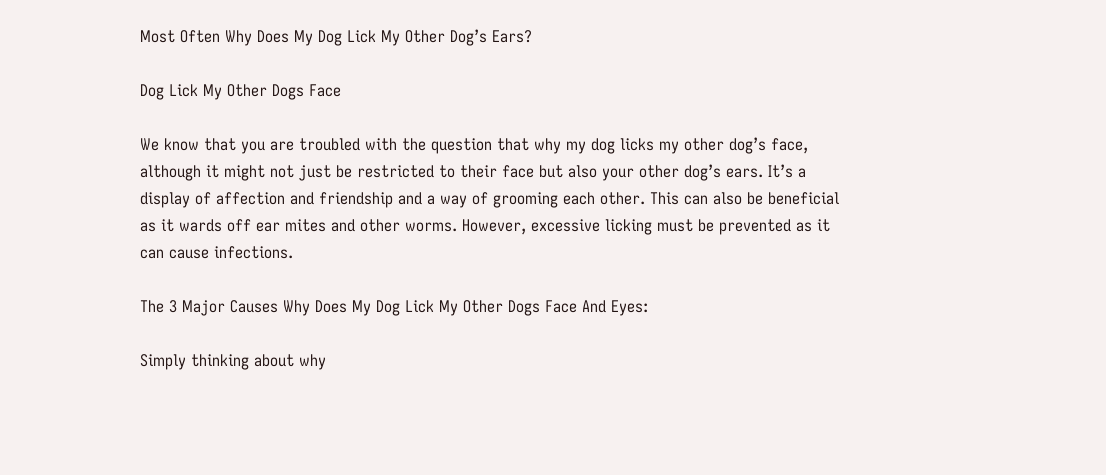Most Often Why Does My Dog Lick My Other Dog’s Ears?

Dog Lick My Other Dogs Face

We know that you are troubled with the question that why my dog licks my other dog’s face, although it might not just be restricted to their face but also your other dog’s ears. It’s a display of affection and friendship and a way of grooming each other. This can also be beneficial as it wards off ear mites and other worms. However, excessive licking must be prevented as it can cause infections.

The 3 Major Causes Why Does My Dog Lick My Other Dogs Face And Eyes:

Simply thinking about why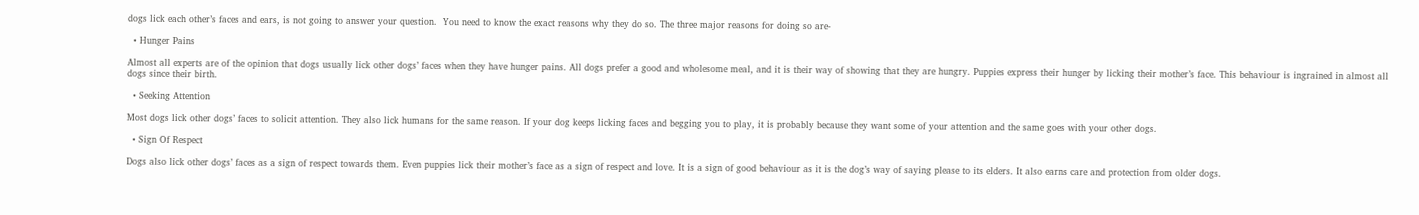dogs lick each other’s faces and ears, is not going to answer your question.  You need to know the exact reasons why they do so. The three major reasons for doing so are-

  • Hunger Pains

Almost all experts are of the opinion that dogs usually lick other dogs’ faces when they have hunger pains. All dogs prefer a good and wholesome meal, and it is their way of showing that they are hungry. Puppies express their hunger by licking their mother’s face. This behaviour is ingrained in almost all dogs since their birth.

  • Seeking Attention

Most dogs lick other dogs’ faces to solicit attention. They also lick humans for the same reason. If your dog keeps licking faces and begging you to play, it is probably because they want some of your attention and the same goes with your other dogs.

  • Sign Of Respect

Dogs also lick other dogs’ faces as a sign of respect towards them. Even puppies lick their mother’s face as a sign of respect and love. It is a sign of good behaviour as it is the dog’s way of saying please to its elders. It also earns care and protection from older dogs.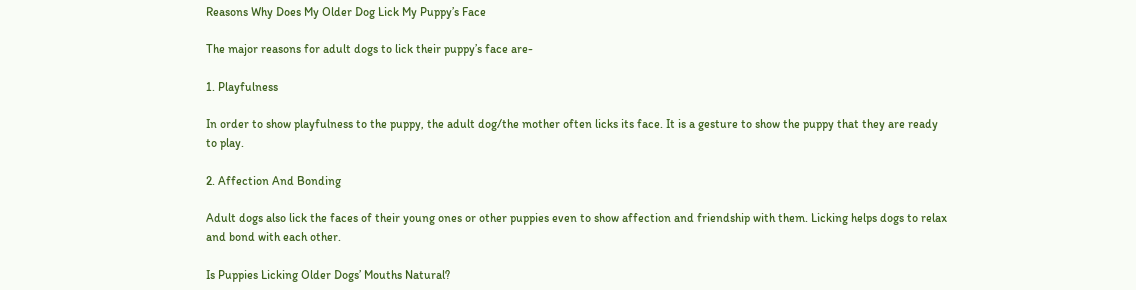Reasons Why Does My Older Dog Lick My Puppy’s Face

The major reasons for adult dogs to lick their puppy’s face are-

1. Playfulness

In order to show playfulness to the puppy, the adult dog/the mother often licks its face. It is a gesture to show the puppy that they are ready to play.

2. Affection And Bonding

Adult dogs also lick the faces of their young ones or other puppies even to show affection and friendship with them. Licking helps dogs to relax and bond with each other.

Is Puppies Licking Older Dogs’ Mouths Natural?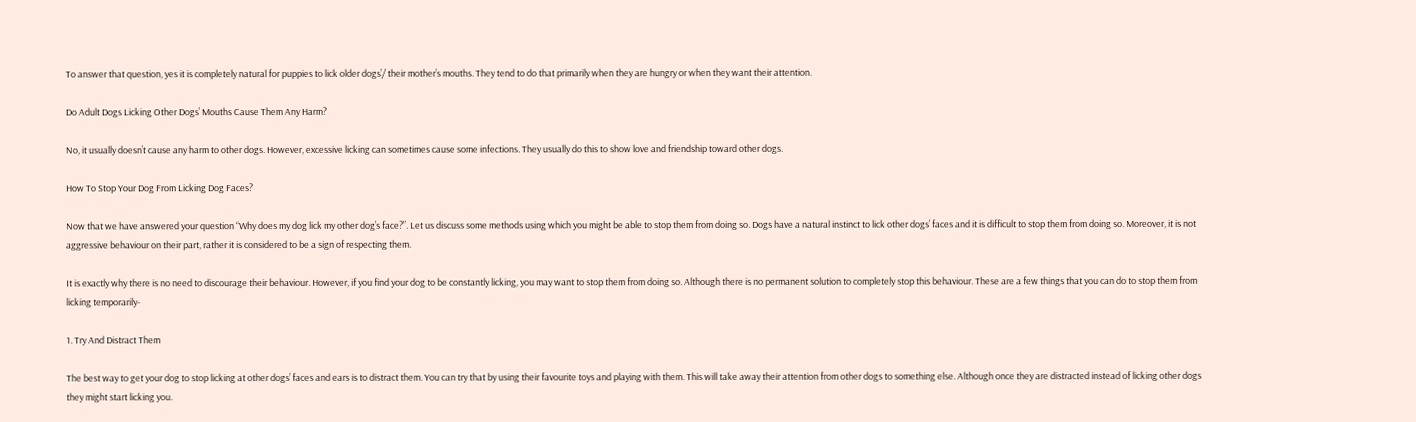To answer that question, yes it is completely natural for puppies to lick older dogs’/ their mother’s mouths. They tend to do that primarily when they are hungry or when they want their attention.

Do Adult Dogs Licking Other Dogs’ Mouths Cause Them Any Harm?

No, it usually doesn’t cause any harm to other dogs. However, excessive licking can sometimes cause some infections. They usually do this to show love and friendship toward other dogs.

How To Stop Your Dog From Licking Dog Faces?

Now that we have answered your question “Why does my dog lick my other dog’s face?”. Let us discuss some methods using which you might be able to stop them from doing so. Dogs have a natural instinct to lick other dogs’ faces and it is difficult to stop them from doing so. Moreover, it is not aggressive behaviour on their part, rather it is considered to be a sign of respecting them.

It is exactly why there is no need to discourage their behaviour. However, if you find your dog to be constantly licking, you may want to stop them from doing so. Although there is no permanent solution to completely stop this behaviour. These are a few things that you can do to stop them from licking temporarily-

1. Try And Distract Them

The best way to get your dog to stop licking at other dogs’ faces and ears is to distract them. You can try that by using their favourite toys and playing with them. This will take away their attention from other dogs to something else. Although once they are distracted instead of licking other dogs they might start licking you.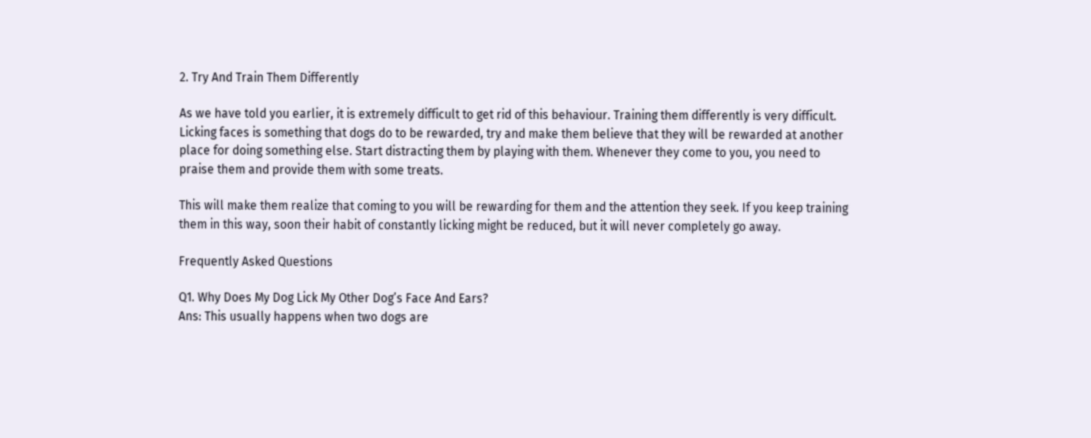2. Try And Train Them Differently

As we have told you earlier, it is extremely difficult to get rid of this behaviour. Training them differently is very difficult. Licking faces is something that dogs do to be rewarded, try and make them believe that they will be rewarded at another place for doing something else. Start distracting them by playing with them. Whenever they come to you, you need to praise them and provide them with some treats.

This will make them realize that coming to you will be rewarding for them and the attention they seek. If you keep training them in this way, soon their habit of constantly licking might be reduced, but it will never completely go away.

Frequently Asked Questions

Q1. Why Does My Dog Lick My Other Dog’s Face And Ears?
Ans: This usually happens when two dogs are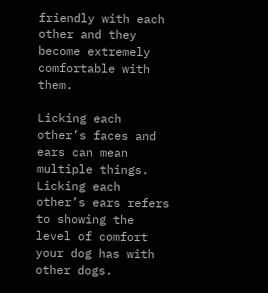friendly with each other and they become extremely comfortable with them.

Licking each other’s faces and ears can mean multiple things. Licking each other’s ears refers to showing the level of comfort your dog has with other dogs.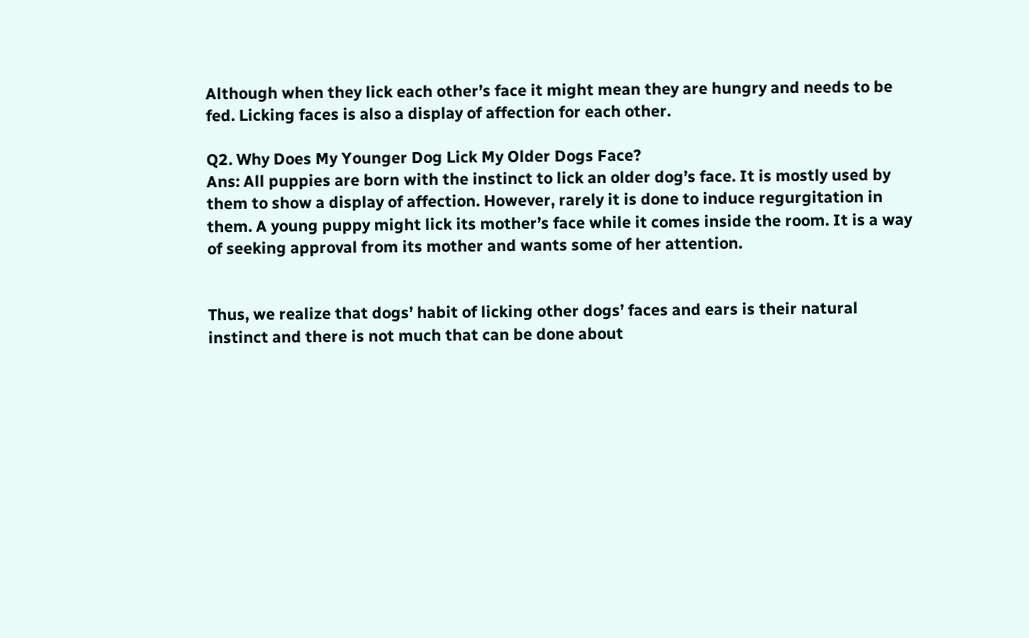Although when they lick each other’s face it might mean they are hungry and needs to be fed. Licking faces is also a display of affection for each other.

Q2. Why Does My Younger Dog Lick My Older Dogs Face?
Ans: All puppies are born with the instinct to lick an older dog’s face. It is mostly used by them to show a display of affection. However, rarely it is done to induce regurgitation in them. A young puppy might lick its mother’s face while it comes inside the room. It is a way of seeking approval from its mother and wants some of her attention.


Thus, we realize that dogs’ habit of licking other dogs’ faces and ears is their natural instinct and there is not much that can be done about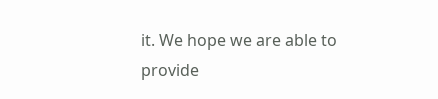it. We hope we are able to provide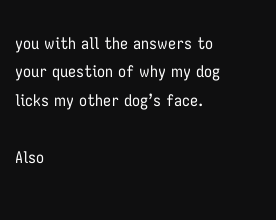you with all the answers to your question of why my dog licks my other dog’s face.

Also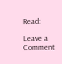Read:

Leave a Comment